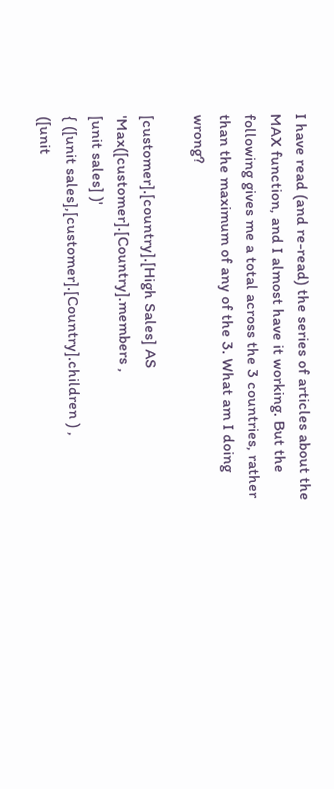I have read (and re-read) the series of articles about the MAX function, and I almost have it working. But the following gives me a total across the 3 countries, rather than the maximum of any of the 3. What am I doing wrong?

[customer].[country].[High Sales] AS
'Max([customer].[Country].members ,
[unit sales] )'
{ ([unit sales],[customer].[Country].children ) ,
([unit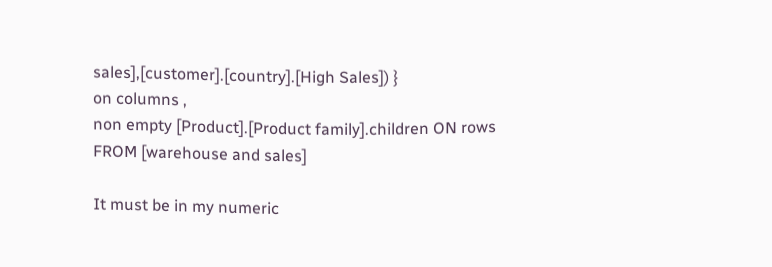sales],[customer].[country].[High Sales]) }
on columns ,
non empty [Product].[Product family].children ON rows
FROM [warehouse and sales]

It must be in my numeric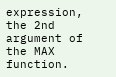expression, the 2nd argument of the MAX function.